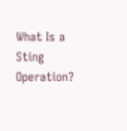What Is a Sting Operation?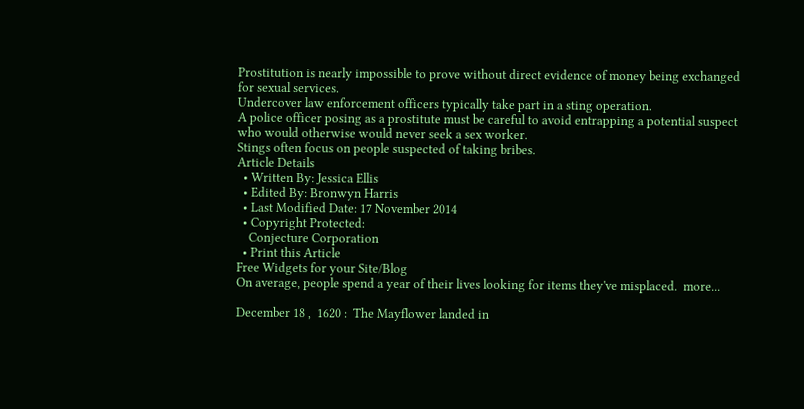Prostitution is nearly impossible to prove without direct evidence of money being exchanged for sexual services.
Undercover law enforcement officers typically take part in a sting operation.
A police officer posing as a prostitute must be careful to avoid entrapping a potential suspect who would otherwise would never seek a sex worker.
Stings often focus on people suspected of taking bribes.
Article Details
  • Written By: Jessica Ellis
  • Edited By: Bronwyn Harris
  • Last Modified Date: 17 November 2014
  • Copyright Protected:
    Conjecture Corporation
  • Print this Article
Free Widgets for your Site/Blog
On average, people spend a year of their lives looking for items they've misplaced.  more...

December 18 ,  1620 :  The Mayflower landed in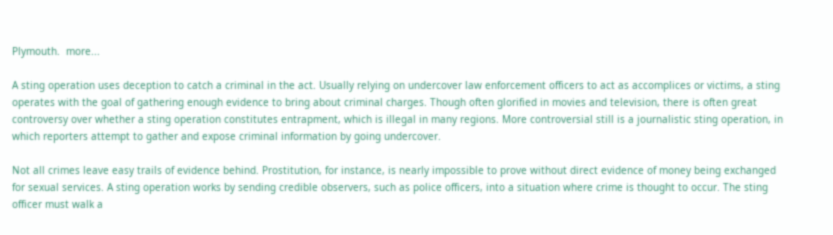Plymouth.  more...

A sting operation uses deception to catch a criminal in the act. Usually relying on undercover law enforcement officers to act as accomplices or victims, a sting operates with the goal of gathering enough evidence to bring about criminal charges. Though often glorified in movies and television, there is often great controversy over whether a sting operation constitutes entrapment, which is illegal in many regions. More controversial still is a journalistic sting operation, in which reporters attempt to gather and expose criminal information by going undercover.

Not all crimes leave easy trails of evidence behind. Prostitution, for instance, is nearly impossible to prove without direct evidence of money being exchanged for sexual services. A sting operation works by sending credible observers, such as police officers, into a situation where crime is thought to occur. The sting officer must walk a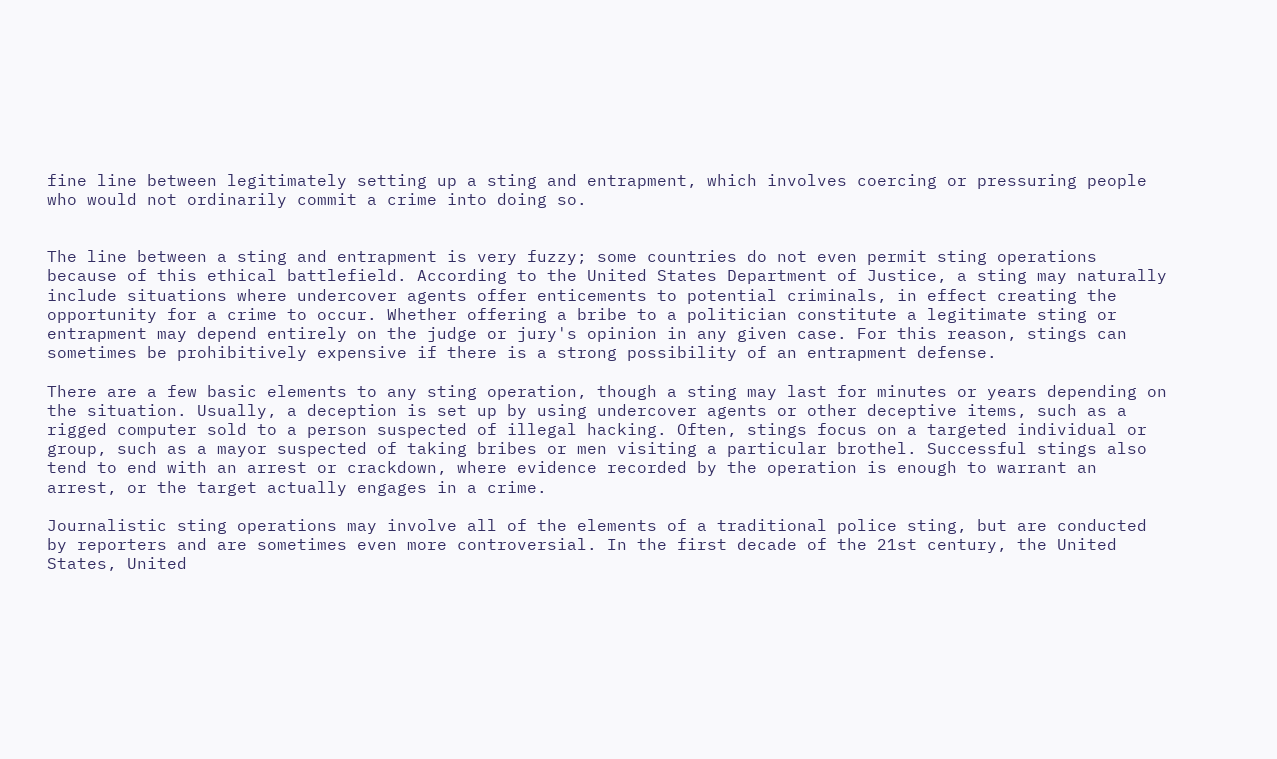fine line between legitimately setting up a sting and entrapment, which involves coercing or pressuring people who would not ordinarily commit a crime into doing so.


The line between a sting and entrapment is very fuzzy; some countries do not even permit sting operations because of this ethical battlefield. According to the United States Department of Justice, a sting may naturally include situations where undercover agents offer enticements to potential criminals, in effect creating the opportunity for a crime to occur. Whether offering a bribe to a politician constitute a legitimate sting or entrapment may depend entirely on the judge or jury's opinion in any given case. For this reason, stings can sometimes be prohibitively expensive if there is a strong possibility of an entrapment defense.

There are a few basic elements to any sting operation, though a sting may last for minutes or years depending on the situation. Usually, a deception is set up by using undercover agents or other deceptive items, such as a rigged computer sold to a person suspected of illegal hacking. Often, stings focus on a targeted individual or group, such as a mayor suspected of taking bribes or men visiting a particular brothel. Successful stings also tend to end with an arrest or crackdown, where evidence recorded by the operation is enough to warrant an arrest, or the target actually engages in a crime.

Journalistic sting operations may involve all of the elements of a traditional police sting, but are conducted by reporters and are sometimes even more controversial. In the first decade of the 21st century, the United States, United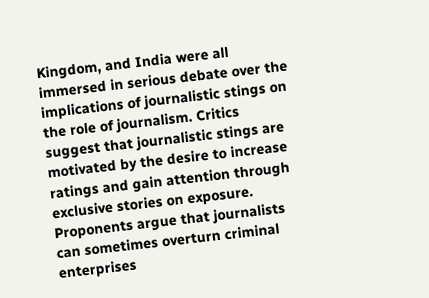Kingdom, and India were all immersed in serious debate over the implications of journalistic stings on the role of journalism. Critics suggest that journalistic stings are motivated by the desire to increase ratings and gain attention through exclusive stories on exposure. Proponents argue that journalists can sometimes overturn criminal enterprises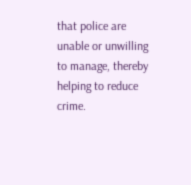that police are unable or unwilling to manage, thereby helping to reduce crime.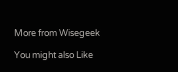More from Wisegeek

You might also Like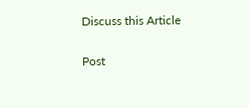Discuss this Article

Post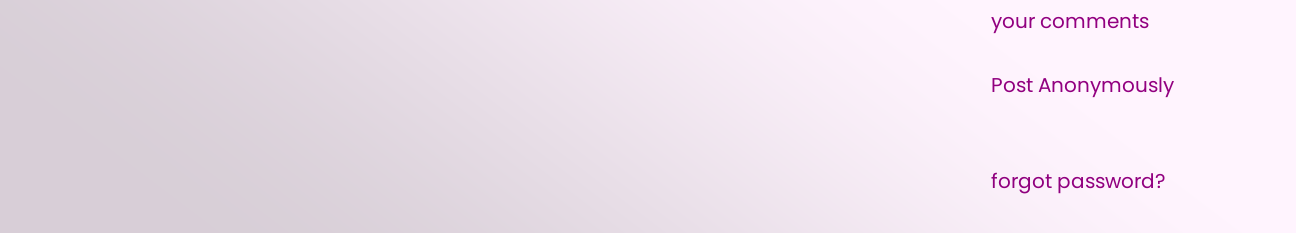your comments

Post Anonymously


forgot password?